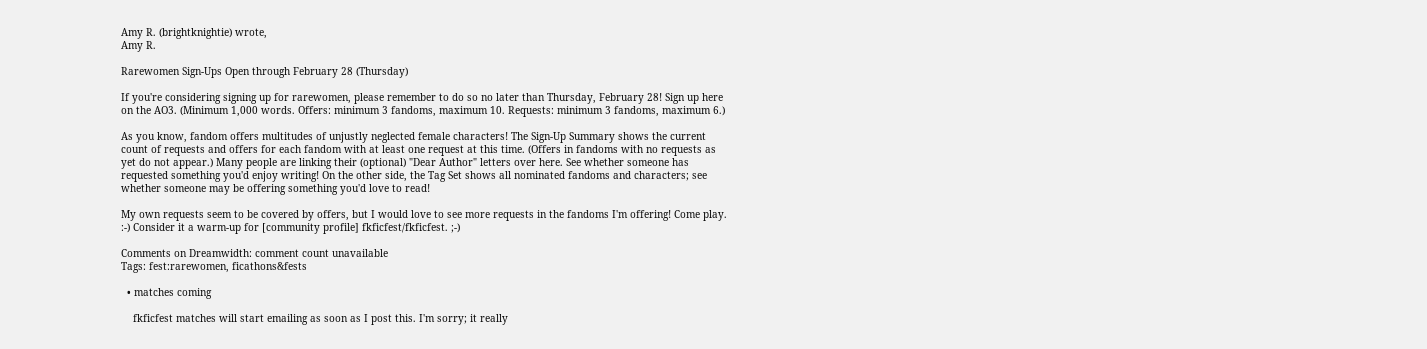Amy R. (brightknightie) wrote,
Amy R.

Rarewomen Sign-Ups Open through February 28 (Thursday)

If you're considering signing up for rarewomen, please remember to do so no later than Thursday, February 28! Sign up here on the AO3. (Minimum 1,000 words. Offers: minimum 3 fandoms, maximum 10. Requests: minimum 3 fandoms, maximum 6.)

As you know, fandom offers multitudes of unjustly neglected female characters! The Sign-Up Summary shows the current count of requests and offers for each fandom with at least one request at this time. (Offers in fandoms with no requests as yet do not appear.) Many people are linking their (optional) "Dear Author" letters over here. See whether someone has requested something you'd enjoy writing! On the other side, the Tag Set shows all nominated fandoms and characters; see whether someone may be offering something you'd love to read!

My own requests seem to be covered by offers, but I would love to see more requests in the fandoms I'm offering! Come play. :-) Consider it a warm-up for [community profile] fkficfest/fkficfest. ;-)

Comments on Dreamwidth: comment count unavailable
Tags: fest:rarewomen, ficathons&fests

  • matches coming

    fkficfest matches will start emailing as soon as I post this. I'm sorry; it really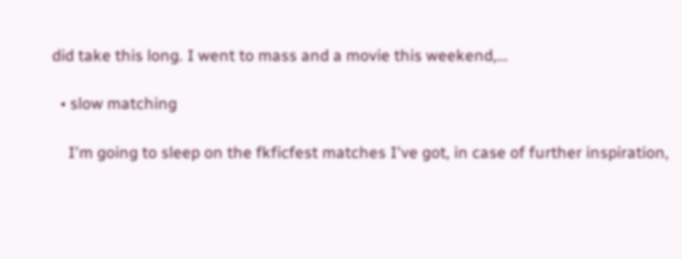did take this long. I went to mass and a movie this weekend,…

  • slow matching

    I'm going to sleep on the fkficfest matches I've got, in case of further inspiration,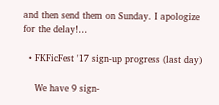and then send them on Sunday. I apologize for the delay!…

  • FKFicFest '17 sign-up progress (last day)

    We have 9 sign-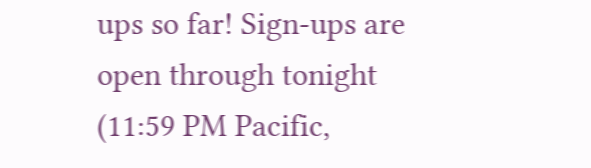ups so far! Sign-ups are open through tonight (11:59 PM Pacific,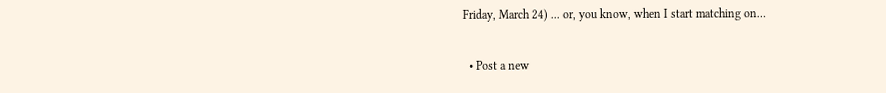Friday, March 24) ... or, you know, when I start matching on…

  • Post a new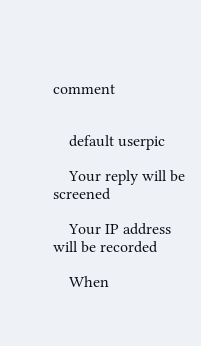comment


    default userpic

    Your reply will be screened

    Your IP address will be recorded

    When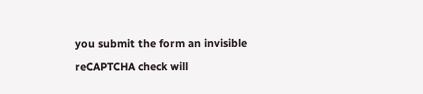you submit the form an invisible reCAPTCHA check will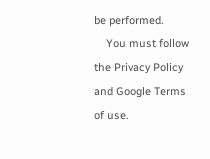be performed.
    You must follow the Privacy Policy and Google Terms of use.